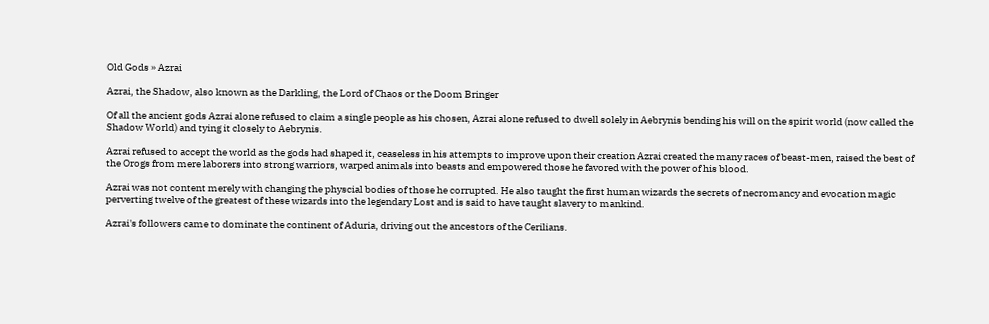Old Gods » Azrai

Azrai, the Shadow, also known as the Darkling, the Lord of Chaos or the Doom Bringer

Of all the ancient gods Azrai alone refused to claim a single people as his chosen, Azrai alone refused to dwell solely in Aebrynis bending his will on the spirit world (now called the Shadow World) and tying it closely to Aebrynis.

Azrai refused to accept the world as the gods had shaped it, ceaseless in his attempts to improve upon their creation Azrai created the many races of beast-men, raised the best of the Orogs from mere laborers into strong warriors, warped animals into beasts and empowered those he favored with the power of his blood.

Azrai was not content merely with changing the physcial bodies of those he corrupted. He also taught the first human wizards the secrets of necromancy and evocation magic perverting twelve of the greatest of these wizards into the legendary Lost and is said to have taught slavery to mankind.

Azrai's followers came to dominate the continent of Aduria, driving out the ancestors of the Cerilians.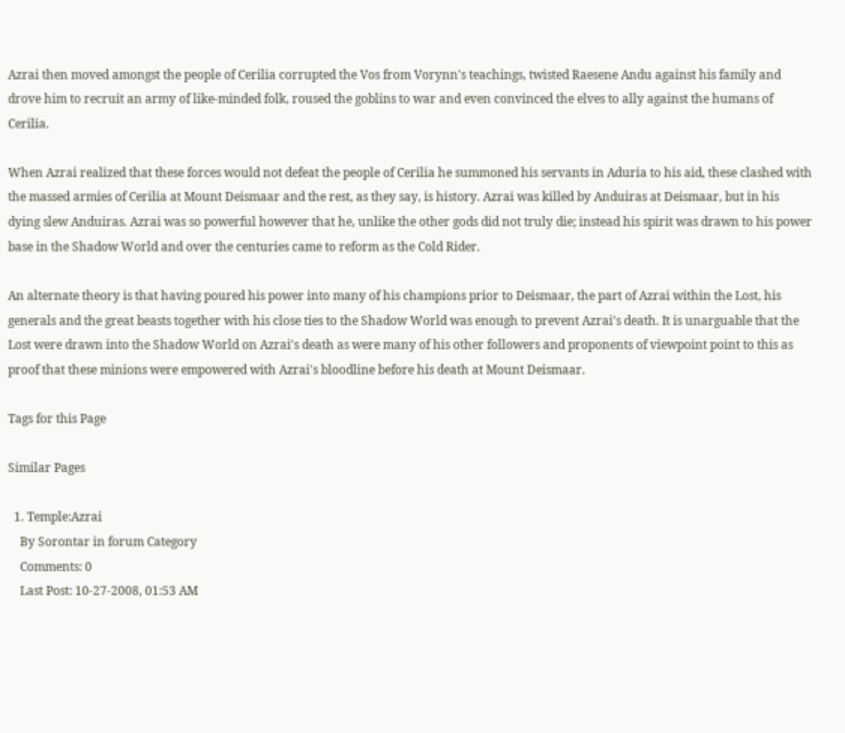Azrai then moved amongst the people of Cerilia corrupted the Vos from Vorynn's teachings, twisted Raesene Andu against his family and drove him to recruit an army of like-minded folk, roused the goblins to war and even convinced the elves to ally against the humans of Cerilia.

When Azrai realized that these forces would not defeat the people of Cerilia he summoned his servants in Aduria to his aid, these clashed with the massed armies of Cerilia at Mount Deismaar and the rest, as they say, is history. Azrai was killed by Anduiras at Deismaar, but in his dying slew Anduiras. Azrai was so powerful however that he, unlike the other gods did not truly die; instead his spirit was drawn to his power base in the Shadow World and over the centuries came to reform as the Cold Rider.

An alternate theory is that having poured his power into many of his champions prior to Deismaar, the part of Azrai within the Lost, his generals and the great beasts together with his close ties to the Shadow World was enough to prevent Azrai's death. It is unarguable that the Lost were drawn into the Shadow World on Azrai's death as were many of his other followers and proponents of viewpoint point to this as proof that these minions were empowered with Azrai's bloodline before his death at Mount Deismaar.

Tags for this Page

Similar Pages

  1. Temple:Azrai
    By Sorontar in forum Category
    Comments: 0
    Last Post: 10-27-2008, 01:53 AM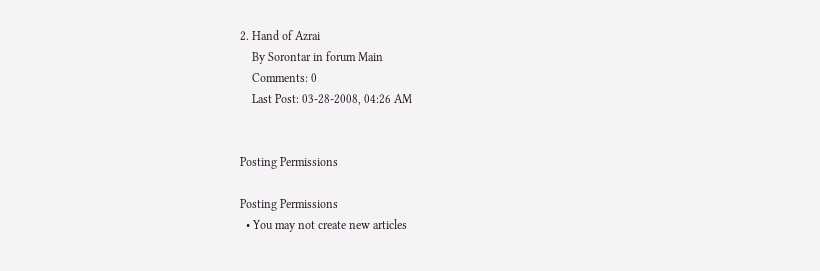2. Hand of Azrai
    By Sorontar in forum Main
    Comments: 0
    Last Post: 03-28-2008, 04:26 AM


Posting Permissions

Posting Permissions
  • You may not create new articles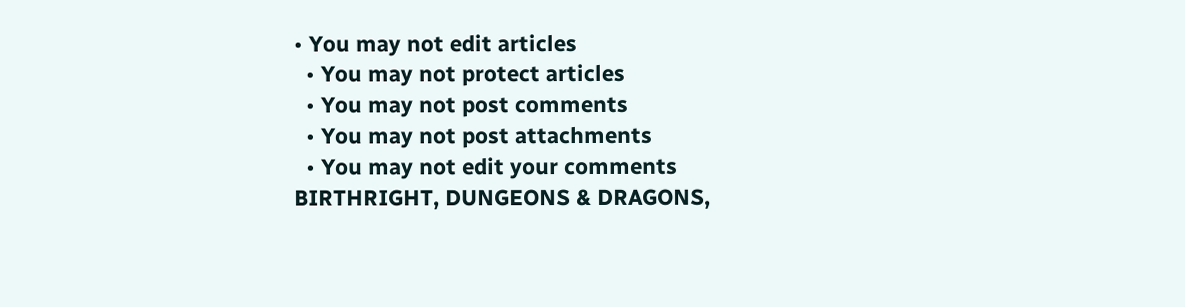• You may not edit articles
  • You may not protect articles
  • You may not post comments
  • You may not post attachments
  • You may not edit your comments
BIRTHRIGHT, DUNGEONS & DRAGONS,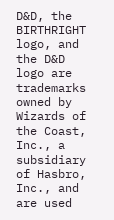D&D, the BIRTHRIGHT logo, and the D&D logo are trademarks owned by Wizards of the Coast, Inc., a subsidiary of Hasbro, Inc., and are used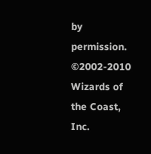by permission. ©2002-2010 Wizards of the Coast, Inc.